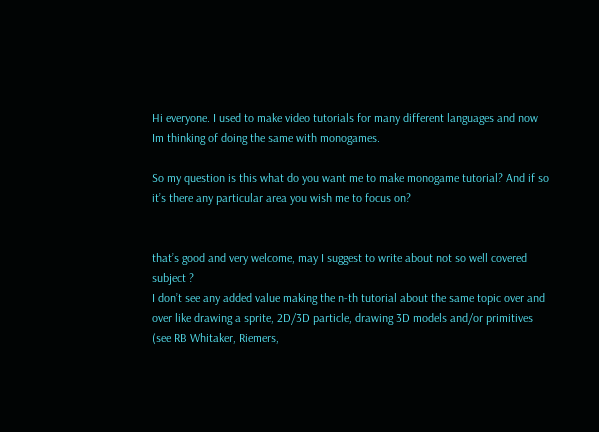Hi everyone. I used to make video tutorials for many different languages and now Im thinking of doing the same with monogames.

So my question is this what do you want me to make monogame tutorial? And if so it’s there any particular area you wish me to focus on?


that’s good and very welcome, may I suggest to write about not so well covered subject ?
I don’t see any added value making the n-th tutorial about the same topic over and over like drawing a sprite, 2D/3D particle, drawing 3D models and/or primitives (see RB Whitaker, Riemers,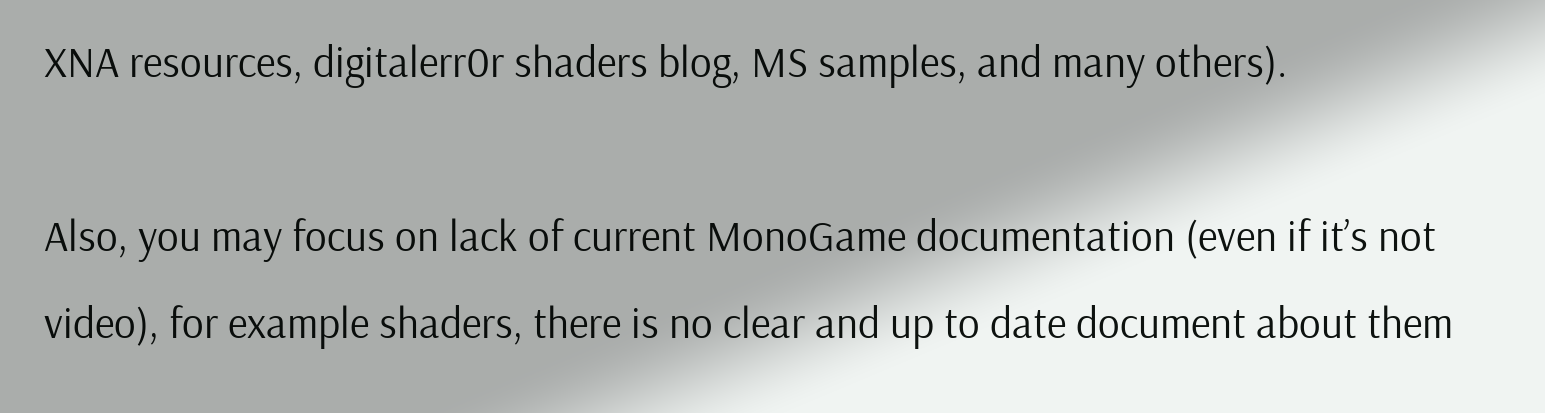XNA resources, digitalerr0r shaders blog, MS samples, and many others).

Also, you may focus on lack of current MonoGame documentation (even if it’s not video), for example shaders, there is no clear and up to date document about them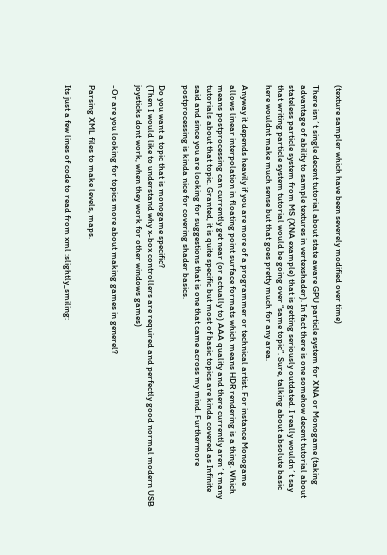(texture sampler which have been severely modified over time)

There isn´t single decent tutorial about state aware GPU particle system for XNA or Monogame (taking advantage of ability to sample textures in vertexshader). In fact there is one somehow decent tutorial about stateless particle system from MS (XNA example) that is getting seriously outdated. I really wouldn´t say that writing particle system tutorial would be going over “same topic”. Sure, talking about absolute basic here wouldnt make much sense but that goes pretty much for any area.

Anyway it depends heavily if you are more of a programmer or technical artist. For instance Monogame allows linear interpolation in floating point surface formats which means HDR rendering is a thing. Which means postprocessing can currently get near (or actually to) AAA quality and there currently aren´t many tutorials about that topic. Granted, it is quite specific but most of basic topics are kinda covered as Infinite said and since you are looking for suggestions that is one that came across my mind. Furthermore postprocessing is kinda nice for covering shader basics.

Do you want a topic that is monogame specific?
(Then I would like to understand why x-box controllers are required and perfectly good normal modern USB joysticks dont work, when they work for other windows games)

-Or are you looking for topics more about making games in generel?

Parsing XML files to make levels, maps.

Its just a few lines of code to read from xml :slightly_smiling: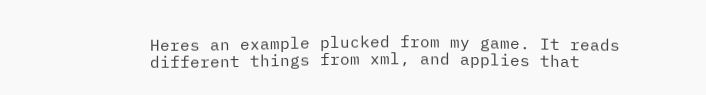Heres an example plucked from my game. It reads different things from xml, and applies that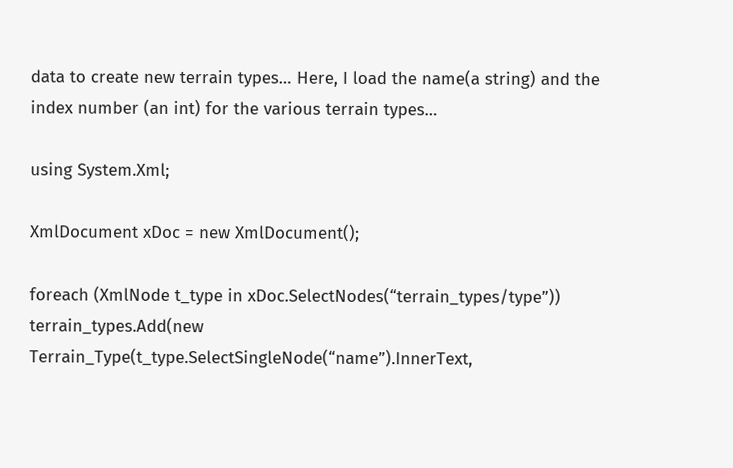data to create new terrain types… Here, I load the name(a string) and the index number (an int) for the various terrain types…

using System.Xml;

XmlDocument xDoc = new XmlDocument();

foreach (XmlNode t_type in xDoc.SelectNodes(“terrain_types/type”))
terrain_types.Add(new Terrain_Type(t_type.SelectSingleNode(“name”).InnerText,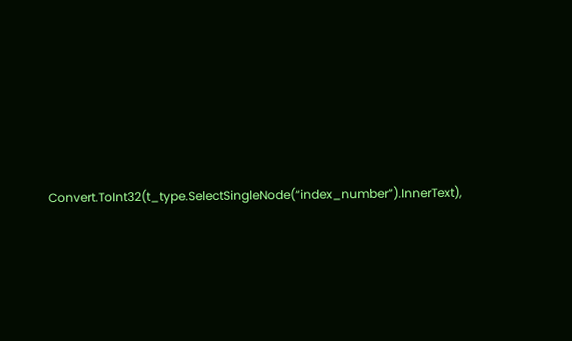Convert.ToInt32(t_type.SelectSingleNode(“index_number”).InnerText),